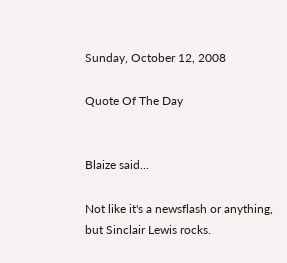Sunday, October 12, 2008

Quote Of The Day


Blaize said...

Not like it's a newsflash or anything, but Sinclair Lewis rocks.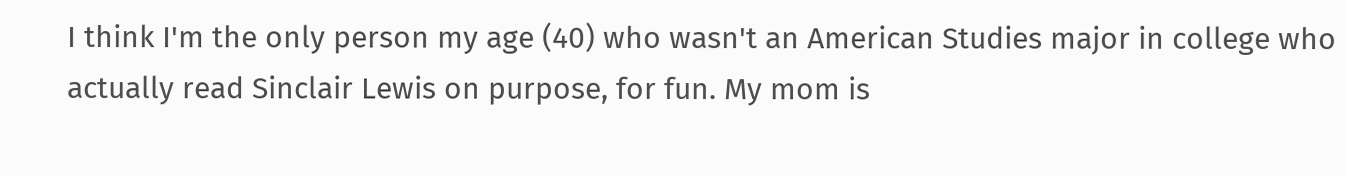I think I'm the only person my age (40) who wasn't an American Studies major in college who actually read Sinclair Lewis on purpose, for fun. My mom is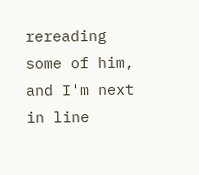rereading some of him, and I'm next in line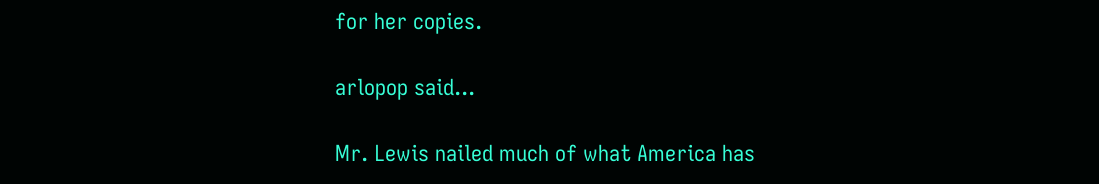for her copies.

arlopop said...

Mr. Lewis nailed much of what America has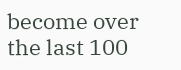become over the last 100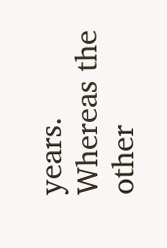years. Whereas the other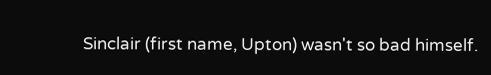Sinclair (first name, Upton) wasn't so bad himself.